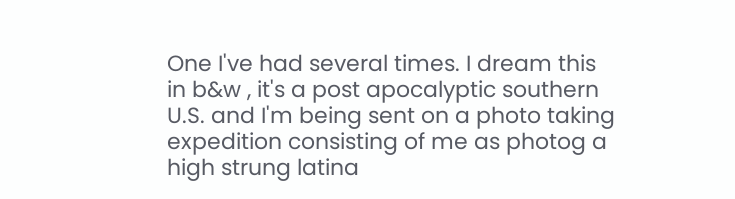One I've had several times. I dream this in b&w , it's a post apocalyptic southern U.S. and I'm being sent on a photo taking expedition consisting of me as photog a high strung latina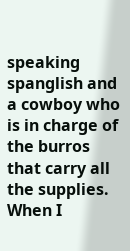speaking spanglish and a cowboy who is in charge of the burros that carry all the supplies. When I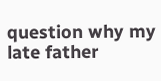question why my late father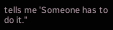tells me 'Someone has to do it."